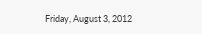Friday, August 3, 2012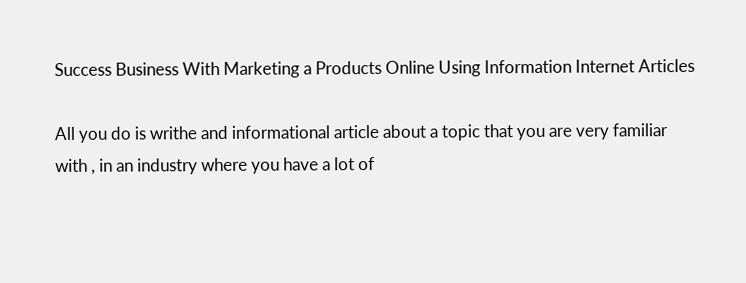Success Business With Marketing a Products Online Using Information Internet Articles

All you do is writhe and informational article about a topic that you are very familiar with , in an industry where you have a lot of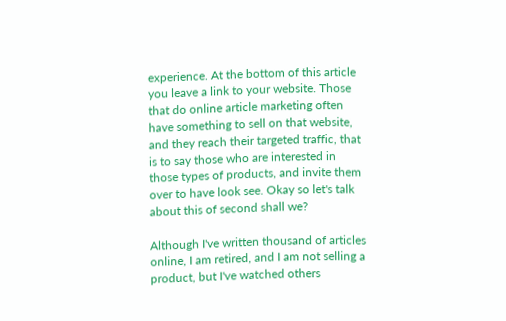experience. At the bottom of this article you leave a link to your website. Those that do online article marketing often have something to sell on that website, and they reach their targeted traffic, that is to say those who are interested in those types of products, and invite them over to have look see. Okay so let's talk about this of second shall we?

Although I've written thousand of articles online, I am retired, and I am not selling a product, but I've watched others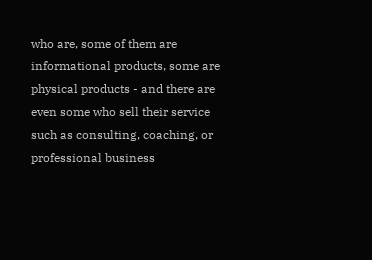who are, some of them are informational products, some are physical products - and there are even some who sell their service such as consulting, coaching, or professional business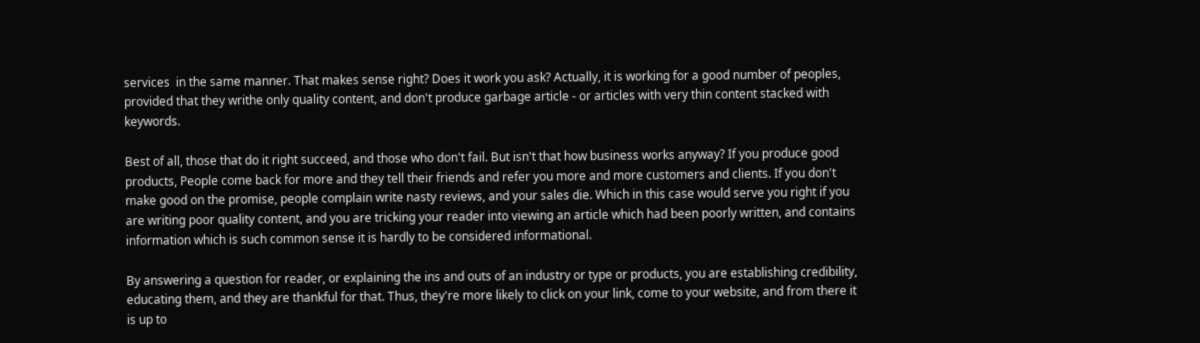services  in the same manner. That makes sense right? Does it work you ask? Actually, it is working for a good number of peoples, provided that they writhe only quality content, and don't produce garbage article - or articles with very thin content stacked with keywords.

Best of all, those that do it right succeed, and those who don't fail. But isn't that how business works anyway? If you produce good products, People come back for more and they tell their friends and refer you more and more customers and clients. If you don't make good on the promise, people complain write nasty reviews, and your sales die. Which in this case would serve you right if you are writing poor quality content, and you are tricking your reader into viewing an article which had been poorly written, and contains information which is such common sense it is hardly to be considered informational.

By answering a question for reader, or explaining the ins and outs of an industry or type or products, you are establishing credibility, educating them, and they are thankful for that. Thus, they're more likely to click on your link, come to your website, and from there it is up to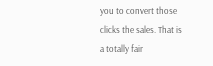you to convert those clicks the sales. That is a totally fair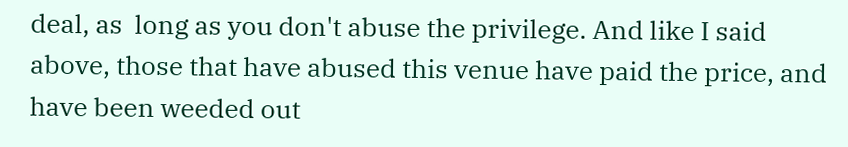deal, as  long as you don't abuse the privilege. And like I said above, those that have abused this venue have paid the price, and have been weeded out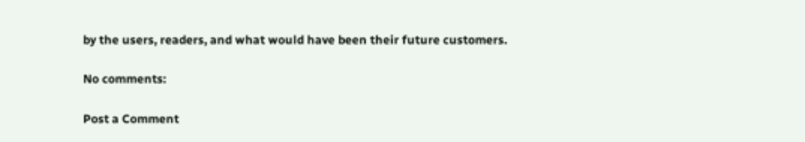by the users, readers, and what would have been their future customers.

No comments:

Post a Comment